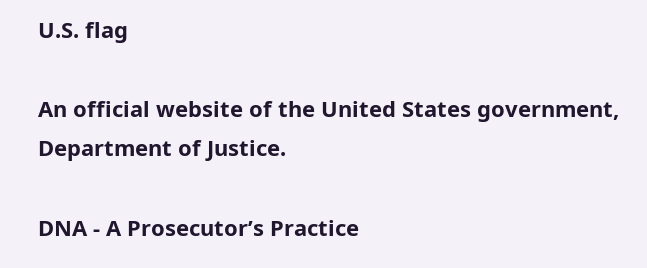U.S. flag

An official website of the United States government, Department of Justice.

DNA - A Prosecutor’s Practice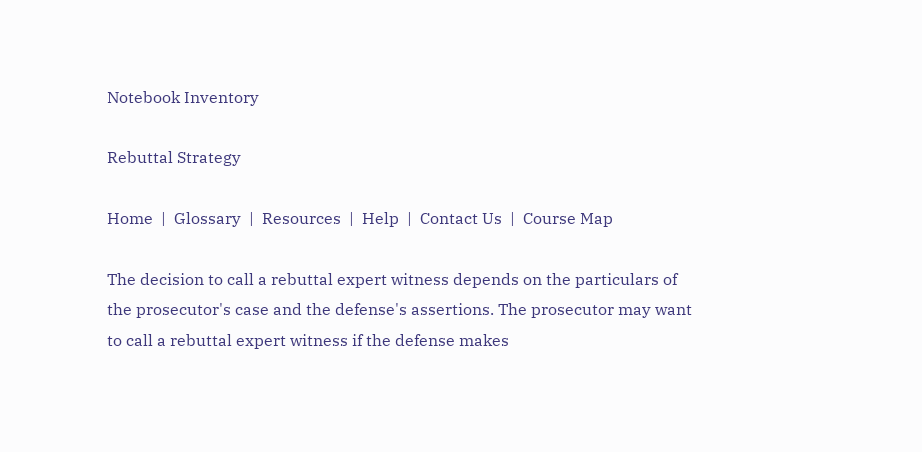Notebook Inventory

Rebuttal Strategy

Home  |  Glossary  |  Resources  |  Help  |  Contact Us  |  Course Map

The decision to call a rebuttal expert witness depends on the particulars of the prosecutor's case and the defense's assertions. The prosecutor may want to call a rebuttal expert witness if the defense makes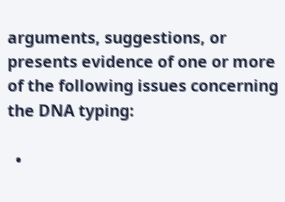arguments, suggestions, or presents evidence of one or more of the following issues concerning the DNA typing:

  •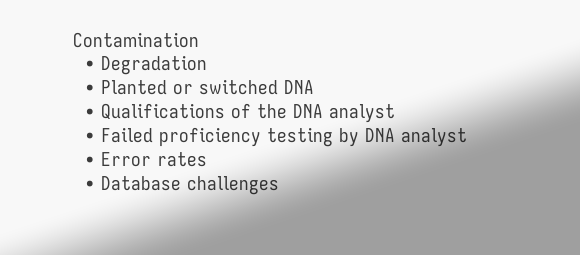Contamination
  • Degradation
  • Planted or switched DNA
  • Qualifications of the DNA analyst
  • Failed proficiency testing by DNA analyst
  • Error rates
  • Database challenges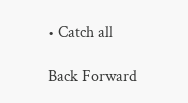• Catch all

Back Forward